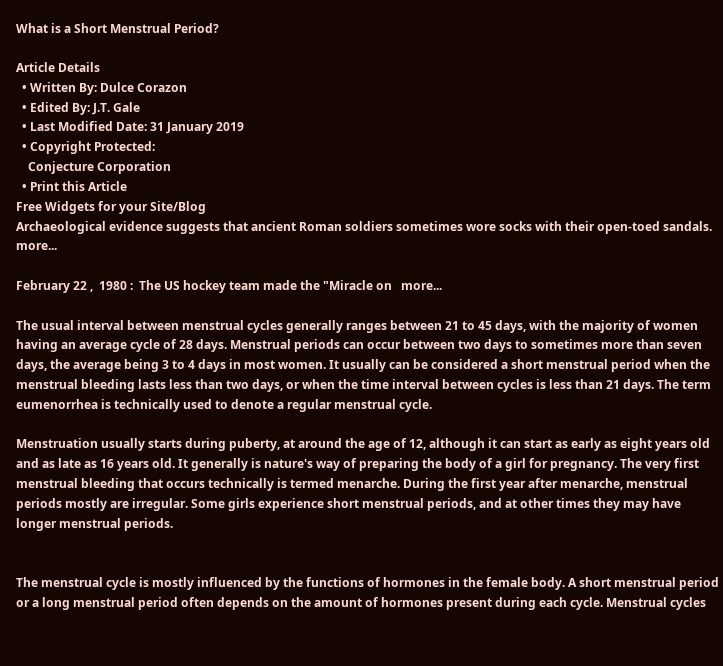What is a Short Menstrual Period?

Article Details
  • Written By: Dulce Corazon
  • Edited By: J.T. Gale
  • Last Modified Date: 31 January 2019
  • Copyright Protected:
    Conjecture Corporation
  • Print this Article
Free Widgets for your Site/Blog
Archaeological evidence suggests that ancient Roman soldiers sometimes wore socks with their open-toed sandals.  more...

February 22 ,  1980 :  The US hockey team made the "Miracle on   more...

The usual interval between menstrual cycles generally ranges between 21 to 45 days, with the majority of women having an average cycle of 28 days. Menstrual periods can occur between two days to sometimes more than seven days, the average being 3 to 4 days in most women. It usually can be considered a short menstrual period when the menstrual bleeding lasts less than two days, or when the time interval between cycles is less than 21 days. The term eumenorrhea is technically used to denote a regular menstrual cycle.

Menstruation usually starts during puberty, at around the age of 12, although it can start as early as eight years old and as late as 16 years old. It generally is nature's way of preparing the body of a girl for pregnancy. The very first menstrual bleeding that occurs technically is termed menarche. During the first year after menarche, menstrual periods mostly are irregular. Some girls experience short menstrual periods, and at other times they may have longer menstrual periods.


The menstrual cycle is mostly influenced by the functions of hormones in the female body. A short menstrual period or a long menstrual period often depends on the amount of hormones present during each cycle. Menstrual cycles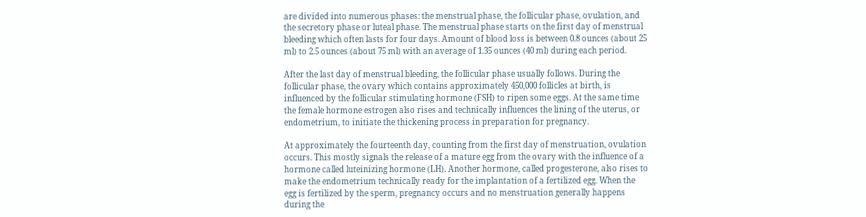are divided into numerous phases: the menstrual phase, the follicular phase, ovulation, and the secretory phase or luteal phase. The menstrual phase starts on the first day of menstrual bleeding which often lasts for four days. Amount of blood loss is between 0.8 ounces (about 25 ml) to 2.5 ounces (about 75 ml) with an average of 1.35 ounces (40 ml) during each period.

After the last day of menstrual bleeding, the follicular phase usually follows. During the follicular phase, the ovary which contains approximately 450,000 follicles at birth, is influenced by the follicular stimulating hormone (FSH) to ripen some eggs. At the same time the female hormone estrogen also rises and technically influences the lining of the uterus, or endometrium, to initiate the thickening process in preparation for pregnancy.

At approximately the fourteenth day, counting from the first day of menstruation, ovulation occurs. This mostly signals the release of a mature egg from the ovary with the influence of a hormone called luteinizing hormone (LH). Another hormone, called progesterone, also rises to make the endometrium technically ready for the implantation of a fertilized egg. When the egg is fertilized by the sperm, pregnancy occurs and no menstruation generally happens during the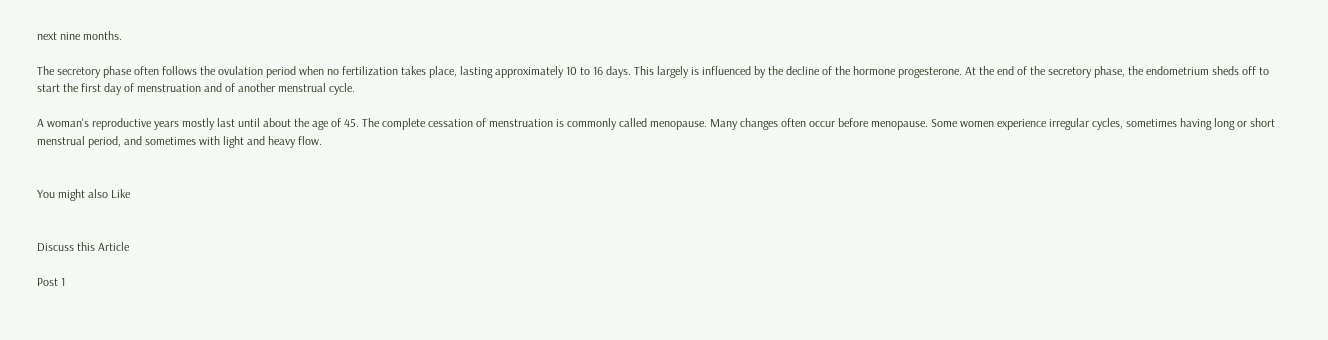next nine months.

The secretory phase often follows the ovulation period when no fertilization takes place, lasting approximately 10 to 16 days. This largely is influenced by the decline of the hormone progesterone. At the end of the secretory phase, the endometrium sheds off to start the first day of menstruation and of another menstrual cycle.

A woman's reproductive years mostly last until about the age of 45. The complete cessation of menstruation is commonly called menopause. Many changes often occur before menopause. Some women experience irregular cycles, sometimes having long or short menstrual period, and sometimes with light and heavy flow.


You might also Like


Discuss this Article

Post 1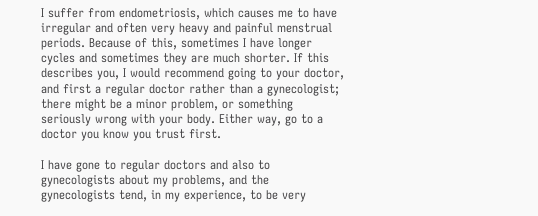I suffer from endometriosis, which causes me to have irregular and often very heavy and painful menstrual periods. Because of this, sometimes I have longer cycles and sometimes they are much shorter. If this describes you, I would recommend going to your doctor, and first a regular doctor rather than a gynecologist; there might be a minor problem, or something seriously wrong with your body. Either way, go to a doctor you know you trust first.

I have gone to regular doctors and also to gynecologists about my problems, and the gynecologists tend, in my experience, to be very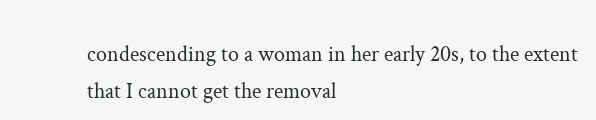condescending to a woman in her early 20s, to the extent that I cannot get the removal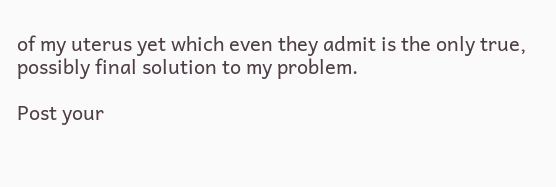of my uterus yet which even they admit is the only true, possibly final solution to my problem.

Post your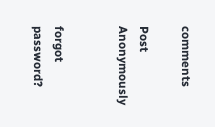comments

Post Anonymously


forgot password?